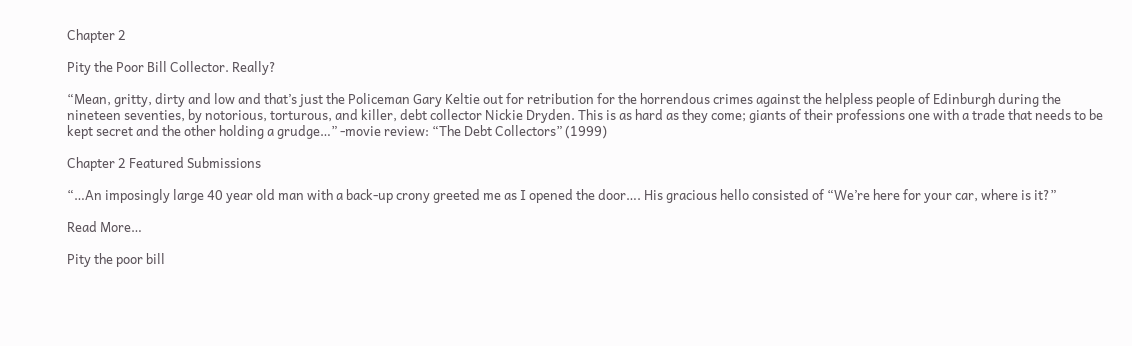Chapter 2

Pity the Poor Bill Collector. Really?

“Mean, gritty, dirty and low and that’s just the Policeman Gary Keltie out for retribution for the horrendous crimes against the helpless people of Edinburgh during the nineteen seventies, by notorious, torturous, and killer, debt collector Nickie Dryden. This is as hard as they come; giants of their professions one with a trade that needs to be kept secret and the other holding a grudge…” -movie review: “The Debt Collectors” (1999)

Chapter 2 Featured Submissions

“…An imposingly large 40 year old man with a back-up crony greeted me as I opened the door…. His gracious hello consisted of “We’re here for your car, where is it?”

Read More…

Pity the poor bill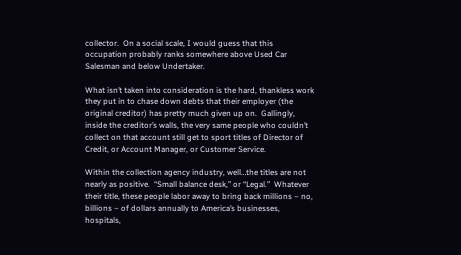collector.  On a social scale, I would guess that this occupation probably ranks somewhere above Used Car Salesman and below Undertaker.

What isn’t taken into consideration is the hard, thankless work they put in to chase down debts that their employer (the original creditor) has pretty much given up on.  Gallingly, inside the creditor’s walls, the very same people who couldn’t collect on that account still get to sport titles of Director of Credit, or Account Manager, or Customer Service.

Within the collection agency industry, well…the titles are not nearly as positive.  “Small balance desk,” or “Legal.”  Whatever their title, these people labor away to bring back millions – no, billions – of dollars annually to America’s businesses, hospitals,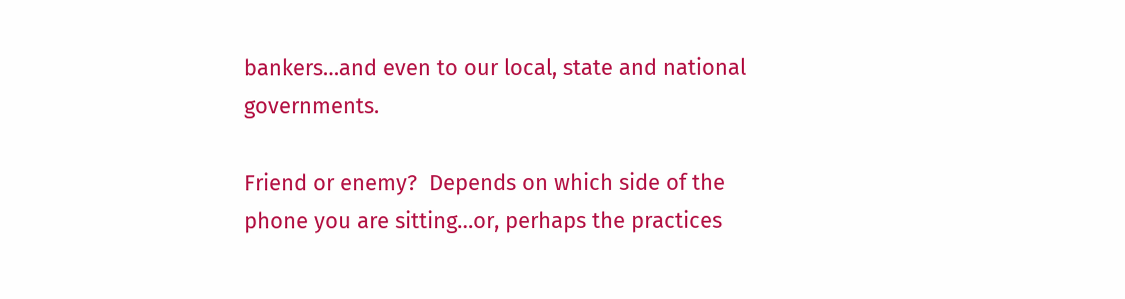bankers…and even to our local, state and national governments.

Friend or enemy?  Depends on which side of the phone you are sitting…or, perhaps the practices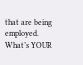that are being employed.  What’s YOUR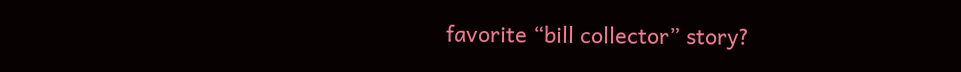favorite “bill collector” story?